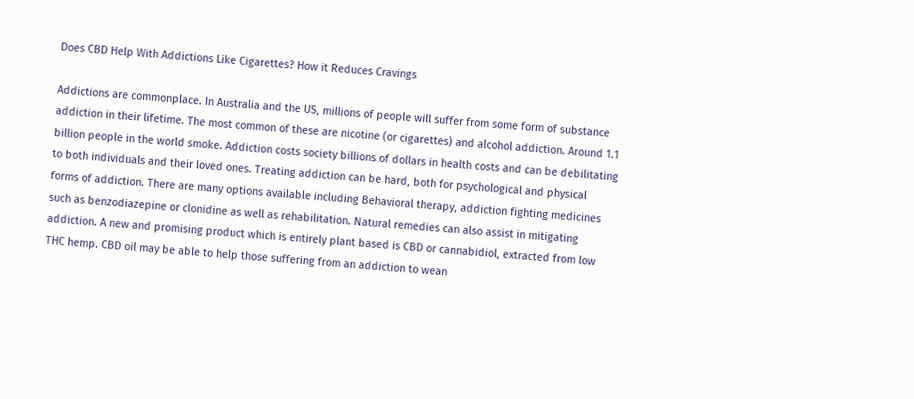Does CBD Help With Addictions Like Cigarettes? How it Reduces Cravings

Addictions are commonplace. In Australia and the US, millions of people will suffer from some form of substance addiction in their lifetime. The most common of these are nicotine (or cigarettes) and alcohol addiction. Around 1.1 billion people in the world smoke. Addiction costs society billions of dollars in health costs and can be debilitating to both individuals and their loved ones. Treating addiction can be hard, both for psychological and physical forms of addiction. There are many options available including Behavioral therapy, addiction fighting medicines such as benzodiazepine or clonidine as well as rehabilitation. Natural remedies can also assist in mitigating addiction. A new and promising product which is entirely plant based is CBD or cannabidiol, extracted from low THC hemp. CBD oil may be able to help those suffering from an addiction to wean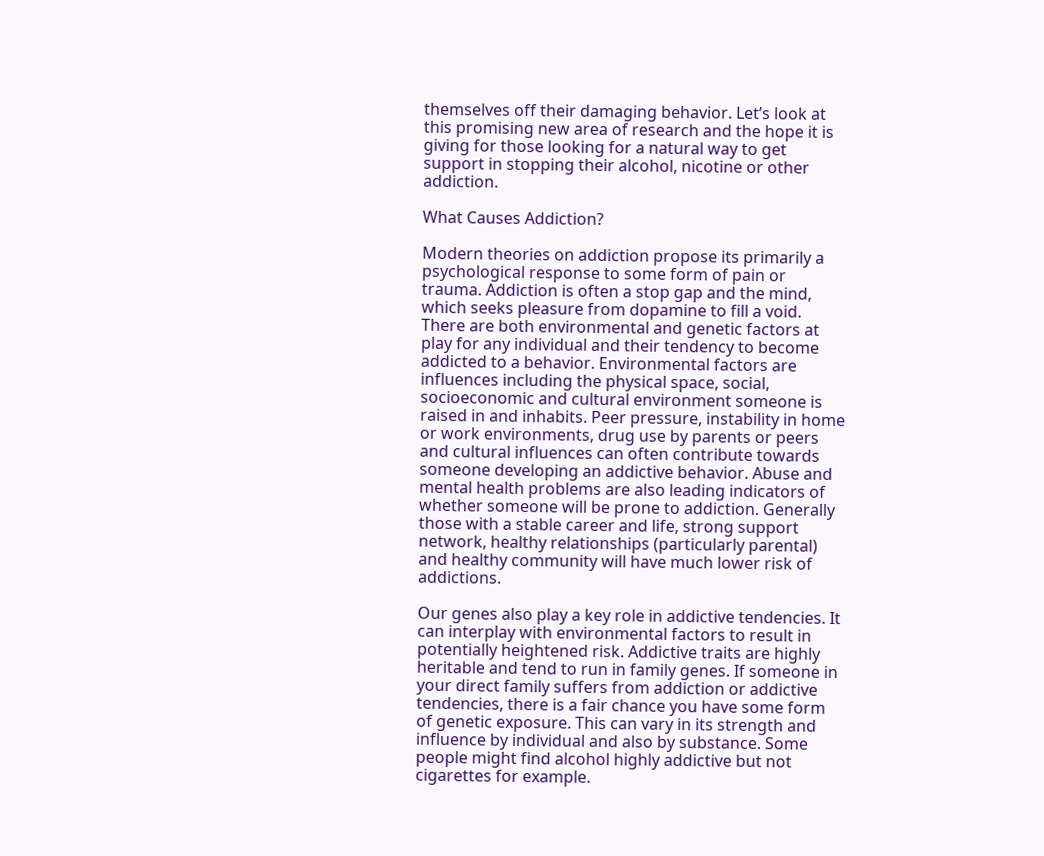themselves off their damaging behavior. Let’s look at this promising new area of research and the hope it is giving for those looking for a natural way to get support in stopping their alcohol, nicotine or other addiction.

What Causes Addiction?

Modern theories on addiction propose its primarily a psychological response to some form of pain or trauma. Addiction is often a stop gap and the mind, which seeks pleasure from dopamine to fill a void. There are both environmental and genetic factors at play for any individual and their tendency to become addicted to a behavior. Environmental factors are influences including the physical space, social, socioeconomic and cultural environment someone is raised in and inhabits. Peer pressure, instability in home or work environments, drug use by parents or peers and cultural influences can often contribute towards someone developing an addictive behavior. Abuse and mental health problems are also leading indicators of whether someone will be prone to addiction. Generally those with a stable career and life, strong support network, healthy relationships (particularly parental) and healthy community will have much lower risk of addictions.

Our genes also play a key role in addictive tendencies. It can interplay with environmental factors to result in potentially heightened risk. Addictive traits are highly heritable and tend to run in family genes. If someone in your direct family suffers from addiction or addictive tendencies, there is a fair chance you have some form of genetic exposure. This can vary in its strength and influence by individual and also by substance. Some people might find alcohol highly addictive but not cigarettes for example.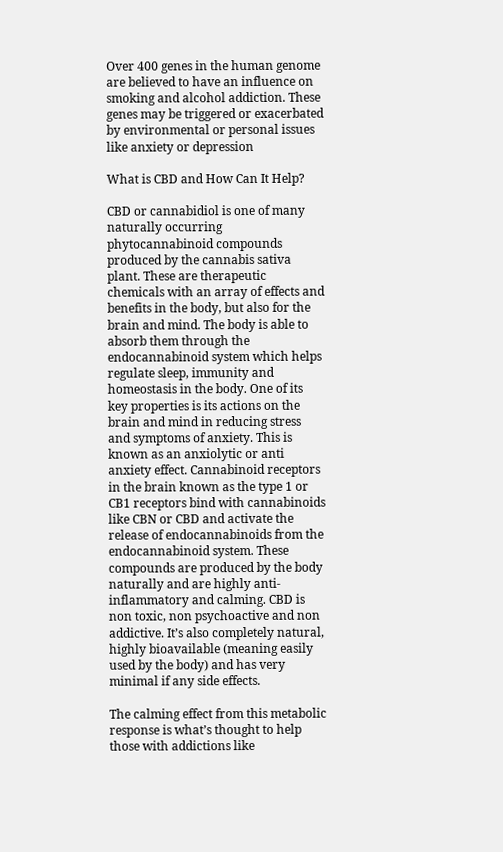Over 400 genes in the human genome are believed to have an influence on smoking and alcohol addiction. These genes may be triggered or exacerbated by environmental or personal issues like anxiety or depression

What is CBD and How Can It Help?

CBD or cannabidiol is one of many naturally occurring phytocannabinoid compounds produced by the cannabis sativa plant. These are therapeutic chemicals with an array of effects and benefits in the body, but also for the brain and mind. The body is able to absorb them through the endocannabinoid system which helps regulate sleep, immunity and homeostasis in the body. One of its key properties is its actions on the brain and mind in reducing stress and symptoms of anxiety. This is known as an anxiolytic or anti anxiety effect. Cannabinoid receptors in the brain known as the type 1 or CB1 receptors bind with cannabinoids like CBN or CBD and activate the release of endocannabinoids from the endocannabinoid system. These compounds are produced by the body naturally and are highly anti-inflammatory and calming. CBD is non toxic, non psychoactive and non addictive. It’s also completely natural, highly bioavailable (meaning easily used by the body) and has very minimal if any side effects.

The calming effect from this metabolic response is what’s thought to help those with addictions like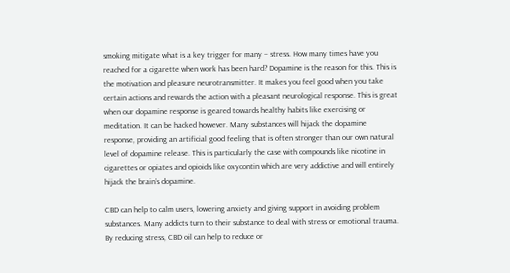smoking mitigate what is a key trigger for many – stress. How many times have you reached for a cigarette when work has been hard? Dopamine is the reason for this. This is the motivation and pleasure neurotransmitter. It makes you feel good when you take certain actions and rewards the action with a pleasant neurological response. This is great when our dopamine response is geared towards healthy habits like exercising or meditation. It can be hacked however. Many substances will hijack the dopamine response, providing an artificial good feeling that is often stronger than our own natural level of dopamine release. This is particularly the case with compounds like nicotine in cigarettes or opiates and opioids like oxycontin which are very addictive and will entirely hijack the brain’s dopamine.

CBD can help to calm users, lowering anxiety and giving support in avoiding problem substances. Many addicts turn to their substance to deal with stress or emotional trauma. By reducing stress, CBD oil can help to reduce or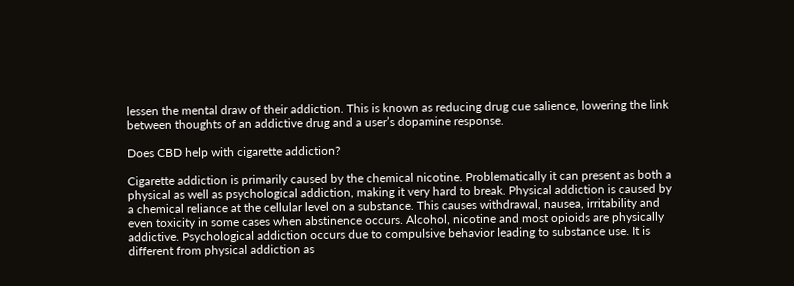lessen the mental draw of their addiction. This is known as reducing drug cue salience, lowering the link between thoughts of an addictive drug and a user’s dopamine response.

Does CBD help with cigarette addiction?

Cigarette addiction is primarily caused by the chemical nicotine. Problematically it can present as both a physical as well as psychological addiction, making it very hard to break. Physical addiction is caused by a chemical reliance at the cellular level on a substance. This causes withdrawal, nausea, irritability and even toxicity in some cases when abstinence occurs. Alcohol, nicotine and most opioids are physically addictive. Psychological addiction occurs due to compulsive behavior leading to substance use. It is different from physical addiction as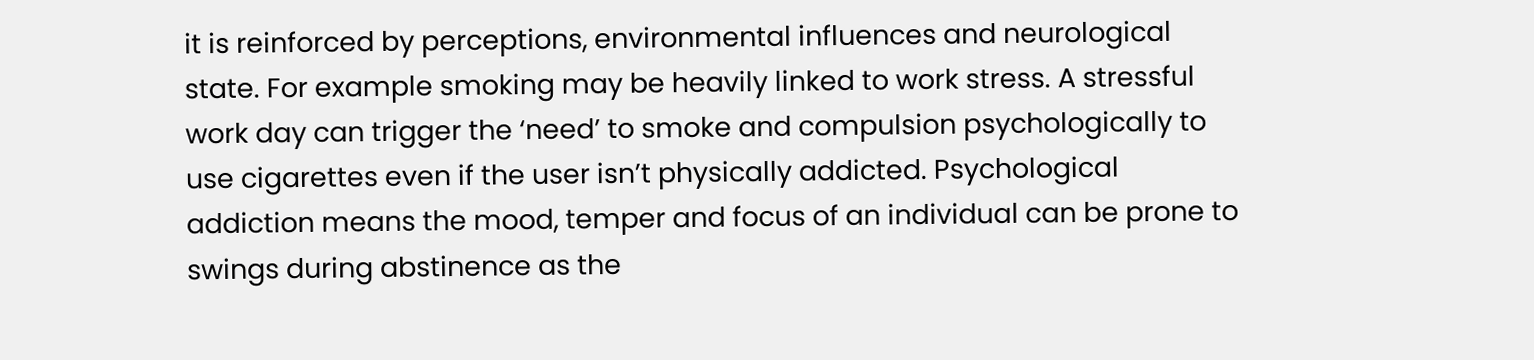it is reinforced by perceptions, environmental influences and neurological state. For example smoking may be heavily linked to work stress. A stressful work day can trigger the ‘need’ to smoke and compulsion psychologically to use cigarettes even if the user isn’t physically addicted. Psychological addiction means the mood, temper and focus of an individual can be prone to swings during abstinence as the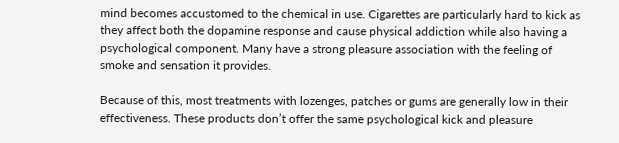mind becomes accustomed to the chemical in use. Cigarettes are particularly hard to kick as they affect both the dopamine response and cause physical addiction while also having a psychological component. Many have a strong pleasure association with the feeling of smoke and sensation it provides.

Because of this, most treatments with lozenges, patches or gums are generally low in their effectiveness. These products don’t offer the same psychological kick and pleasure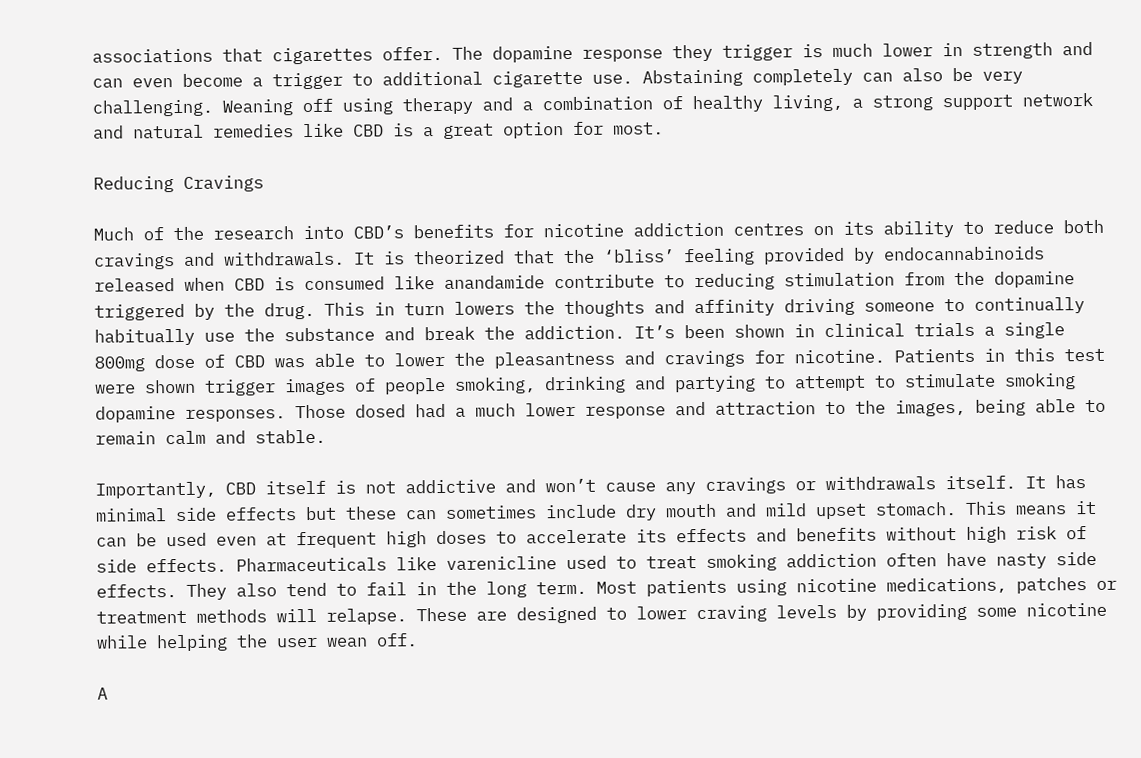associations that cigarettes offer. The dopamine response they trigger is much lower in strength and can even become a trigger to additional cigarette use. Abstaining completely can also be very challenging. Weaning off using therapy and a combination of healthy living, a strong support network and natural remedies like CBD is a great option for most.

Reducing Cravings

Much of the research into CBD’s benefits for nicotine addiction centres on its ability to reduce both cravings and withdrawals. It is theorized that the ‘bliss’ feeling provided by endocannabinoids released when CBD is consumed like anandamide contribute to reducing stimulation from the dopamine triggered by the drug. This in turn lowers the thoughts and affinity driving someone to continually habitually use the substance and break the addiction. It’s been shown in clinical trials a single 800mg dose of CBD was able to lower the pleasantness and cravings for nicotine. Patients in this test were shown trigger images of people smoking, drinking and partying to attempt to stimulate smoking dopamine responses. Those dosed had a much lower response and attraction to the images, being able to remain calm and stable.

Importantly, CBD itself is not addictive and won’t cause any cravings or withdrawals itself. It has minimal side effects but these can sometimes include dry mouth and mild upset stomach. This means it can be used even at frequent high doses to accelerate its effects and benefits without high risk of side effects. Pharmaceuticals like varenicline used to treat smoking addiction often have nasty side effects. They also tend to fail in the long term. Most patients using nicotine medications, patches or treatment methods will relapse. These are designed to lower craving levels by providing some nicotine while helping the user wean off.

A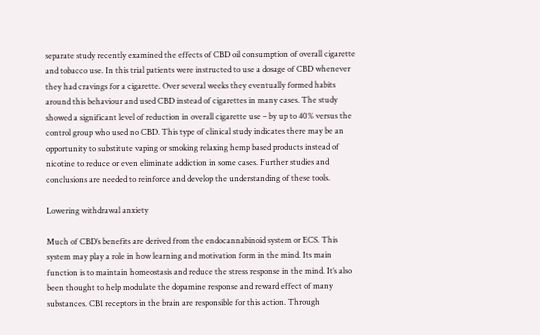separate study recently examined the effects of CBD oil consumption of overall cigarette and tobacco use. In this trial patients were instructed to use a dosage of CBD whenever they had cravings for a cigarette. Over several weeks they eventually formed habits around this behaviour and used CBD instead of cigarettes in many cases. The study showed a significant level of reduction in overall cigarette use – by up to 40% versus the control group who used no CBD. This type of clinical study indicates there may be an opportunity to substitute vaping or smoking relaxing hemp based products instead of nicotine to reduce or even eliminate addiction in some cases. Further studies and conclusions are needed to reinforce and develop the understanding of these tools.

Lowering withdrawal anxiety

Much of CBD’s benefits are derived from the endocannabinoid system or ECS. This system may play a role in how learning and motivation form in the mind. Its main function is to maintain homeostasis and reduce the stress response in the mind. It’s also been thought to help modulate the dopamine response and reward effect of many substances. CB1 receptors in the brain are responsible for this action. Through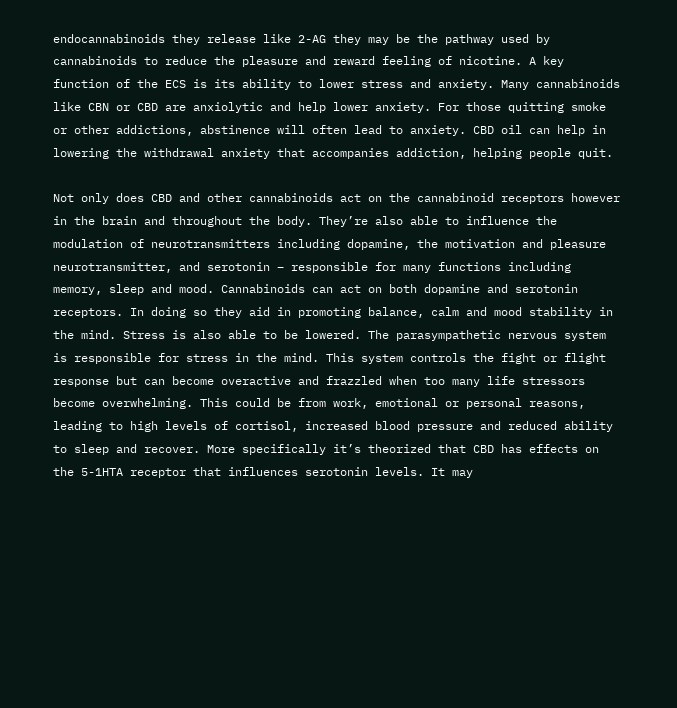endocannabinoids they release like 2-AG they may be the pathway used by cannabinoids to reduce the pleasure and reward feeling of nicotine. A key function of the ECS is its ability to lower stress and anxiety. Many cannabinoids like CBN or CBD are anxiolytic and help lower anxiety. For those quitting smoke or other addictions, abstinence will often lead to anxiety. CBD oil can help in lowering the withdrawal anxiety that accompanies addiction, helping people quit.

Not only does CBD and other cannabinoids act on the cannabinoid receptors however in the brain and throughout the body. They’re also able to influence the modulation of neurotransmitters including dopamine, the motivation and pleasure neurotransmitter, and serotonin – responsible for many functions including memory, sleep and mood. Cannabinoids can act on both dopamine and serotonin receptors. In doing so they aid in promoting balance, calm and mood stability in the mind. Stress is also able to be lowered. The parasympathetic nervous system is responsible for stress in the mind. This system controls the fight or flight response but can become overactive and frazzled when too many life stressors become overwhelming. This could be from work, emotional or personal reasons, leading to high levels of cortisol, increased blood pressure and reduced ability to sleep and recover. More specifically it’s theorized that CBD has effects on the 5-1HTA receptor that influences serotonin levels. It may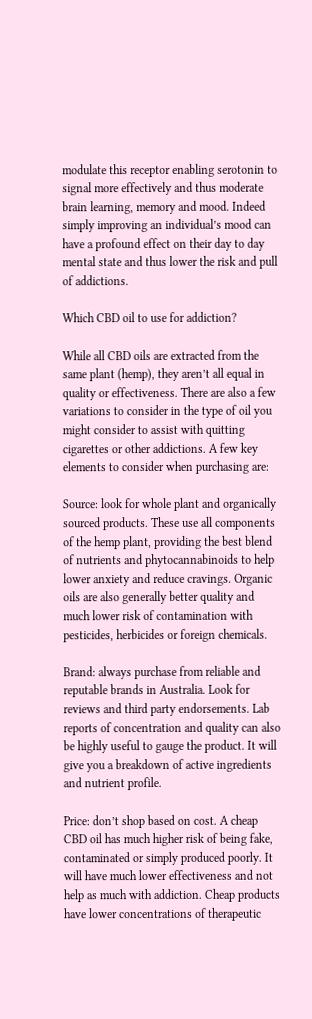modulate this receptor enabling serotonin to signal more effectively and thus moderate brain learning, memory and mood. Indeed simply improving an individual’s mood can have a profound effect on their day to day mental state and thus lower the risk and pull of addictions.

Which CBD oil to use for addiction?

While all CBD oils are extracted from the same plant (hemp), they aren’t all equal in quality or effectiveness. There are also a few variations to consider in the type of oil you might consider to assist with quitting cigarettes or other addictions. A few key elements to consider when purchasing are:

Source: look for whole plant and organically sourced products. These use all components of the hemp plant, providing the best blend of nutrients and phytocannabinoids to help lower anxiety and reduce cravings. Organic oils are also generally better quality and much lower risk of contamination with pesticides, herbicides or foreign chemicals.

Brand: always purchase from reliable and reputable brands in Australia. Look for reviews and third party endorsements. Lab reports of concentration and quality can also be highly useful to gauge the product. It will give you a breakdown of active ingredients and nutrient profile.

Price: don’t shop based on cost. A cheap CBD oil has much higher risk of being fake, contaminated or simply produced poorly. It will have much lower effectiveness and not help as much with addiction. Cheap products have lower concentrations of therapeutic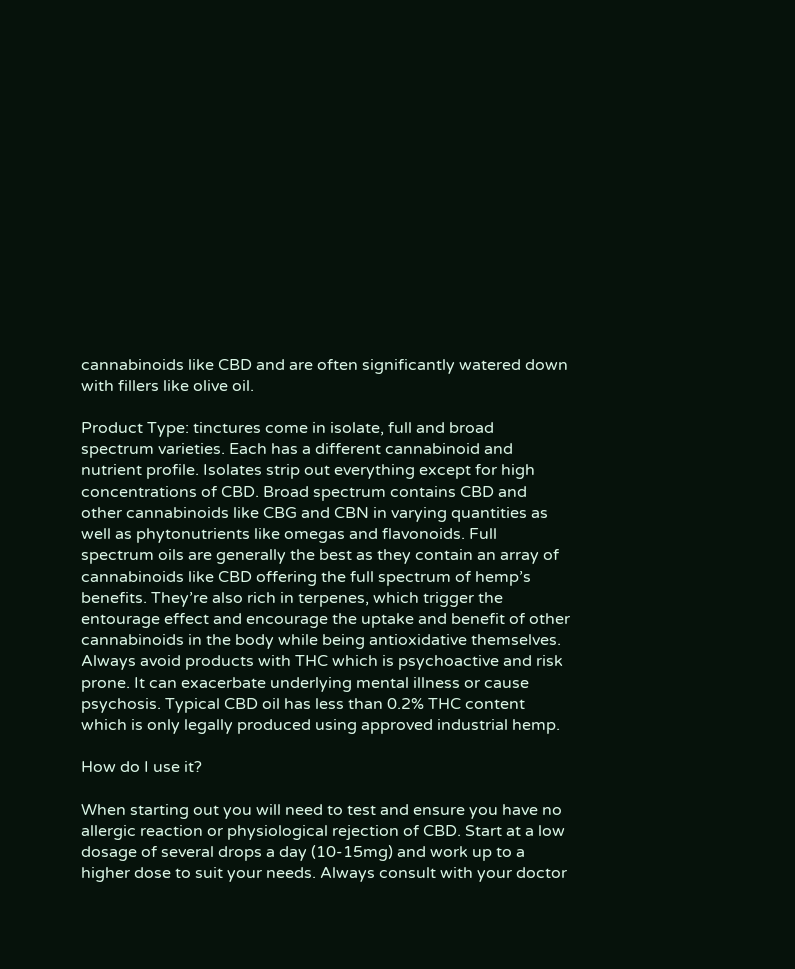cannabinoids like CBD and are often significantly watered down with fillers like olive oil.

Product Type: tinctures come in isolate, full and broad spectrum varieties. Each has a different cannabinoid and nutrient profile. Isolates strip out everything except for high concentrations of CBD. Broad spectrum contains CBD and other cannabinoids like CBG and CBN in varying quantities as well as phytonutrients like omegas and flavonoids. Full spectrum oils are generally the best as they contain an array of cannabinoids like CBD offering the full spectrum of hemp’s benefits. They’re also rich in terpenes, which trigger the entourage effect and encourage the uptake and benefit of other cannabinoids in the body while being antioxidative themselves. Always avoid products with THC which is psychoactive and risk prone. It can exacerbate underlying mental illness or cause psychosis. Typical CBD oil has less than 0.2% THC content which is only legally produced using approved industrial hemp.

How do I use it?

When starting out you will need to test and ensure you have no allergic reaction or physiological rejection of CBD. Start at a low dosage of several drops a day (10-15mg) and work up to a higher dose to suit your needs. Always consult with your doctor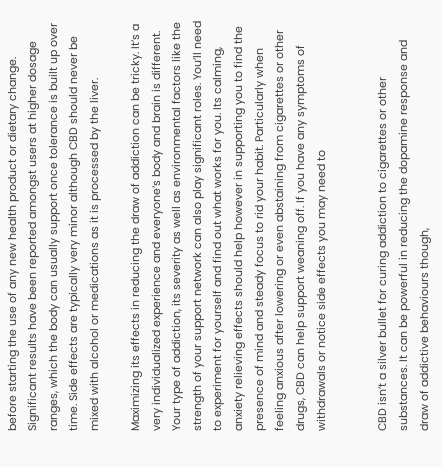before starting the use of any new health product or dietary change. Significant results have been reported amongst users at higher dosage ranges, which the body can usually support once tolerance is built up over time. Side effects are typically very minor although CBD should never be mixed with alcohol or medications as it is processed by the liver.

Maximizing its effects in reducing the draw of addiction can be tricky. It’s a very individualized experience and everyone’s body and brain is different. Your type of addiction, its severity as well as environmental factors like the strength of your support network can also play significant roles. You’ll need to experiment for yourself and find out what works for you. Its calming, anxiety relieving effects should help however in supporting you to find the presence of mind and steady focus to rid your habit. Particularly when feeling anxious after lowering or even abstaining from cigarettes or other drugs, CBD can help support weaning off. If you have any symptoms of withdrawals or notice side effects you may need to


CBD isn’t a silver bullet for curing addiction to cigarettes or other substances. It can be powerful in reducing the dopamine response and draw of addictive behaviours though,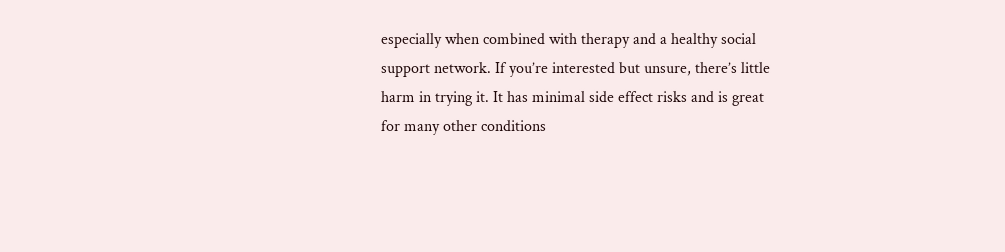especially when combined with therapy and a healthy social support network. If you’re interested but unsure, there’s little harm in trying it. It has minimal side effect risks and is great for many other conditions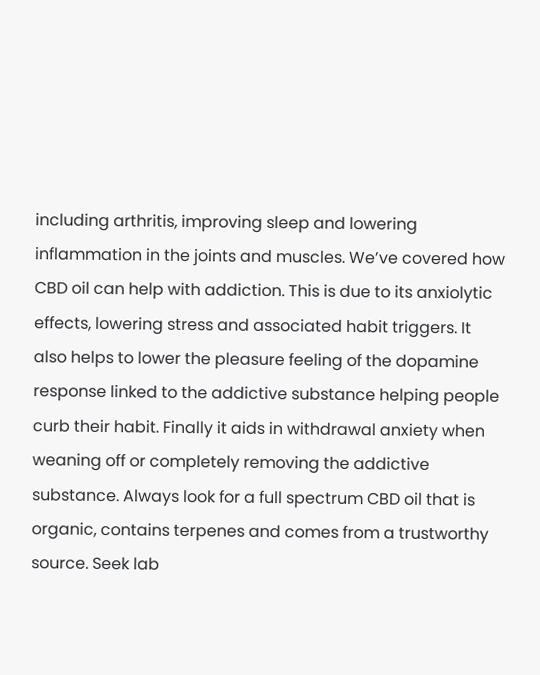including arthritis, improving sleep and lowering inflammation in the joints and muscles. We’ve covered how CBD oil can help with addiction. This is due to its anxiolytic effects, lowering stress and associated habit triggers. It also helps to lower the pleasure feeling of the dopamine response linked to the addictive substance helping people curb their habit. Finally it aids in withdrawal anxiety when weaning off or completely removing the addictive substance. Always look for a full spectrum CBD oil that is organic, contains terpenes and comes from a trustworthy source. Seek lab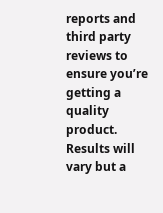reports and third party reviews to ensure you’re getting a quality product. Results will vary but a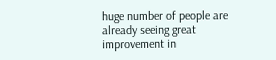huge number of people are already seeing great improvement in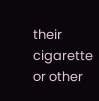their cigarette or other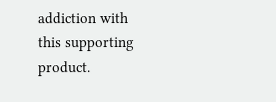addiction with this supporting product.